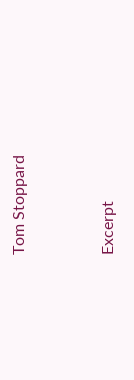Tom Stoppard



Excerpt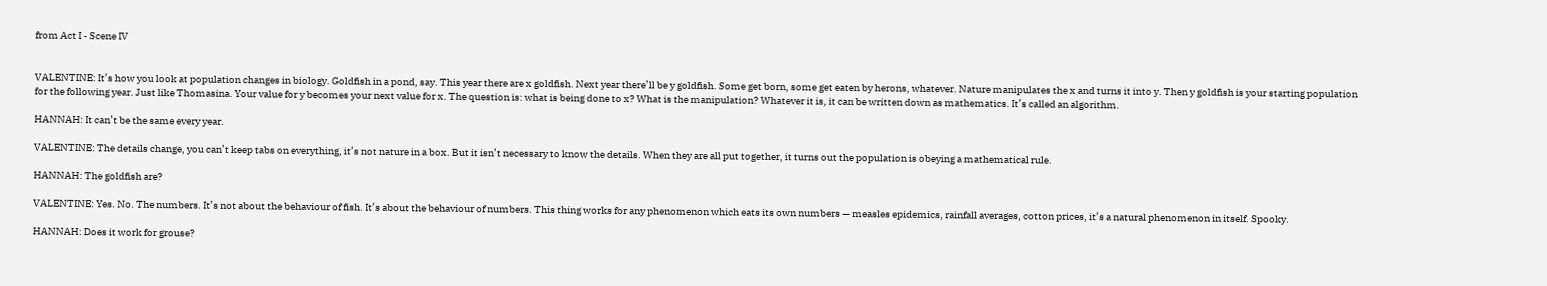from Act I - Scene IV


VALENTINE: It’s how you look at population changes in biology. Goldfish in a pond, say. This year there are x goldfish. Next year there’ll be y goldfish. Some get born, some get eaten by herons, whatever. Nature manipulates the x and turns it into y. Then y goldfish is your starting population for the following year. Just like Thomasina. Your value for y becomes your next value for x. The question is: what is being done to x? What is the manipulation? Whatever it is, it can be written down as mathematics. It’s called an algorithm.

HANNAH: It can’t be the same every year.

VALENTINE: The details change, you can’t keep tabs on everything, it’s not nature in a box. But it isn’t necessary to know the details. When they are all put together, it turns out the population is obeying a mathematical rule.

HANNAH: The goldfish are?

VALENTINE: Yes. No. The numbers. It’s not about the behaviour of fish. It’s about the behaviour of numbers. This thing works for any phenomenon which eats its own numbers — measles epidemics, rainfall averages, cotton prices, it’s a natural phenomenon in itself. Spooky.

HANNAH: Does it work for grouse?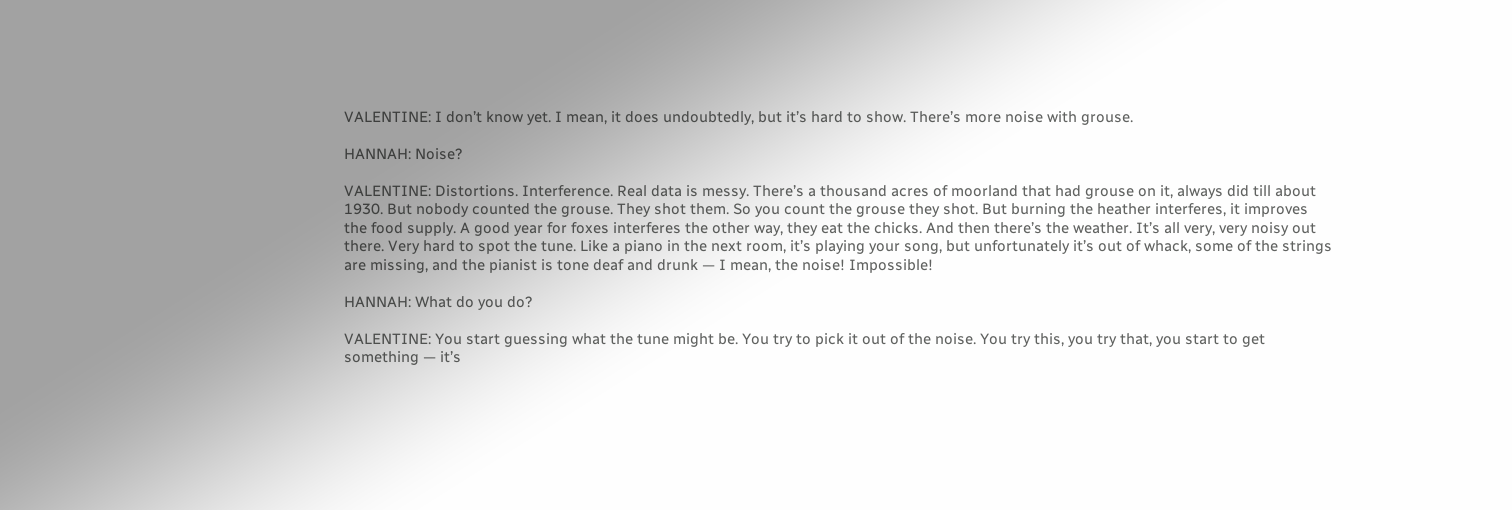VALENTINE: I don’t know yet. I mean, it does undoubtedly, but it’s hard to show. There’s more noise with grouse.

HANNAH: Noise?

VALENTINE: Distortions. Interference. Real data is messy. There’s a thousand acres of moorland that had grouse on it, always did till about 1930. But nobody counted the grouse. They shot them. So you count the grouse they shot. But burning the heather interferes, it improves the food supply. A good year for foxes interferes the other way, they eat the chicks. And then there’s the weather. It’s all very, very noisy out there. Very hard to spot the tune. Like a piano in the next room, it’s playing your song, but unfortunately it’s out of whack, some of the strings are missing, and the pianist is tone deaf and drunk — I mean, the noise! Impossible!

HANNAH: What do you do?

VALENTINE: You start guessing what the tune might be. You try to pick it out of the noise. You try this, you try that, you start to get something — it’s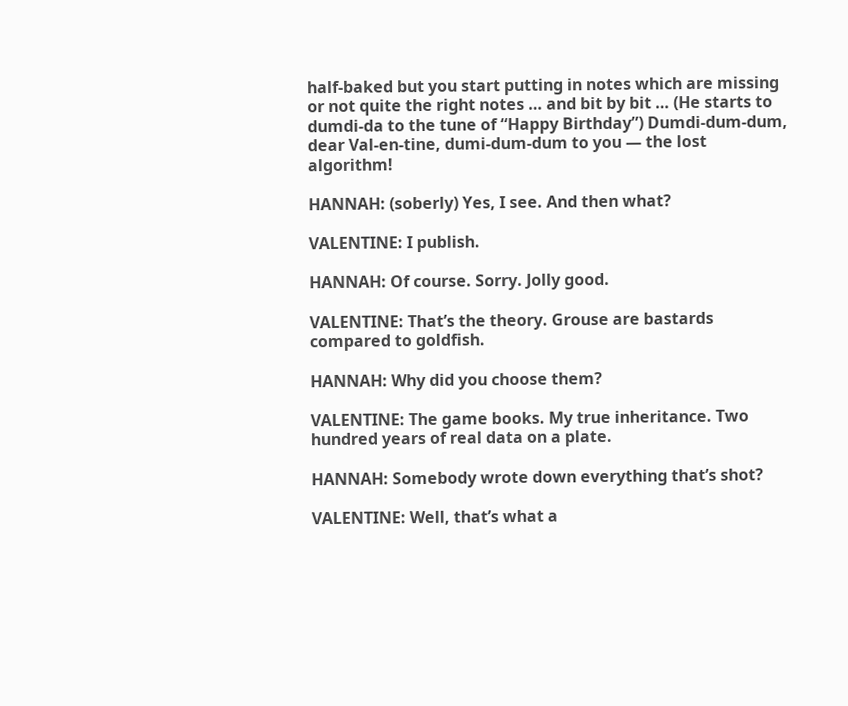half-baked but you start putting in notes which are missing or not quite the right notes … and bit by bit … (He starts to dumdi-da to the tune of “Happy Birthday”) Dumdi-dum-dum, dear Val-en-tine, dumi-dum-dum to you — the lost algorithm!

HANNAH: (soberly) Yes, I see. And then what?

VALENTINE: I publish.

HANNAH: Of course. Sorry. Jolly good.

VALENTINE: That’s the theory. Grouse are bastards compared to goldfish.

HANNAH: Why did you choose them?

VALENTINE: The game books. My true inheritance. Two hundred years of real data on a plate.

HANNAH: Somebody wrote down everything that’s shot?

VALENTINE: Well, that’s what a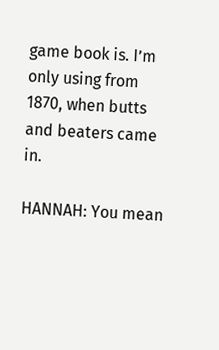game book is. I’m only using from 1870, when butts and beaters came in.

HANNAH: You mean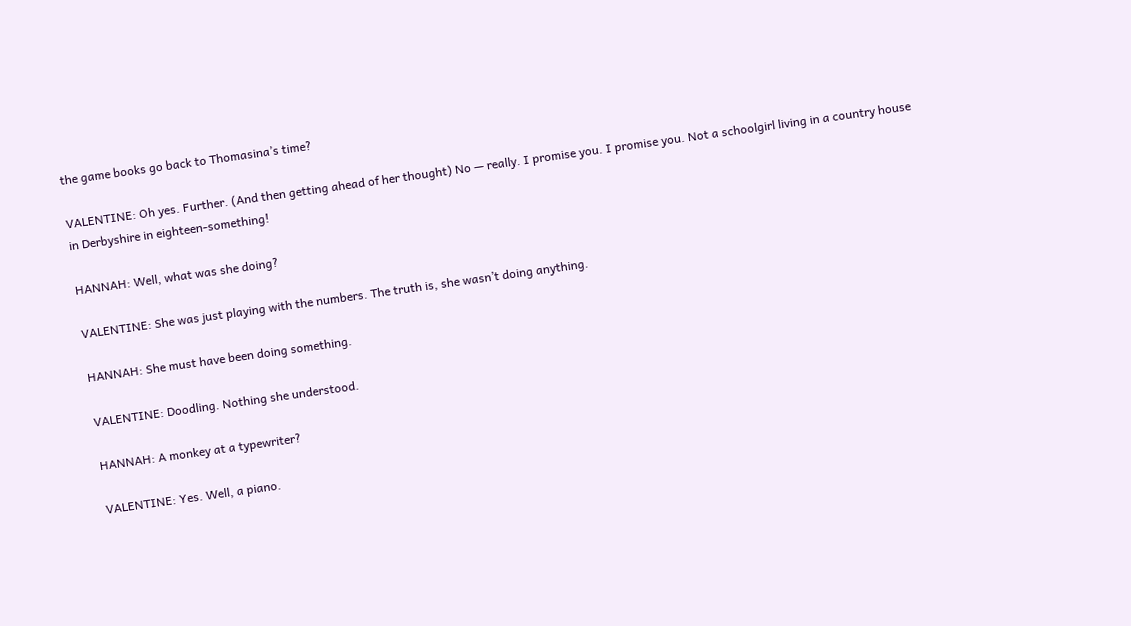the game books go back to Thomasina’s time?

VALENTINE: Oh yes. Further. (And then getting ahead of her thought) No — really. I promise you. I promise you. Not a schoolgirl living in a country house in Derbyshire in eighteen-something!

HANNAH: Well, what was she doing?

VALENTINE: She was just playing with the numbers. The truth is, she wasn’t doing anything.

HANNAH: She must have been doing something.

VALENTINE: Doodling. Nothing she understood.

HANNAH: A monkey at a typewriter?

VALENTINE: Yes. Well, a piano.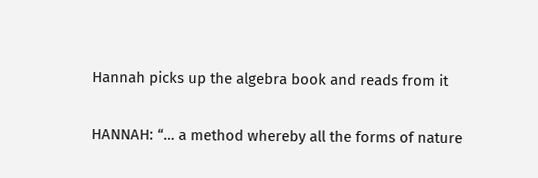Hannah picks up the algebra book and reads from it

HANNAH: “… a method whereby all the forms of nature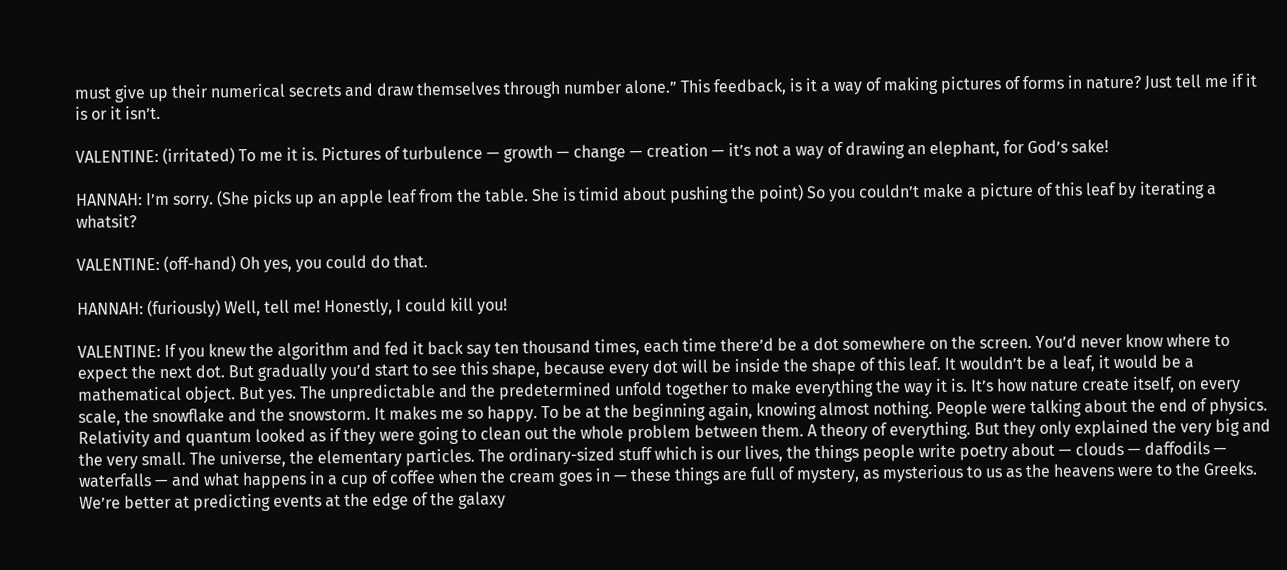must give up their numerical secrets and draw themselves through number alone.” This feedback, is it a way of making pictures of forms in nature? Just tell me if it is or it isn’t.

VALENTINE: (irritated) To me it is. Pictures of turbulence — growth — change — creation — it’s not a way of drawing an elephant, for God’s sake!

HANNAH: I’m sorry. (She picks up an apple leaf from the table. She is timid about pushing the point) So you couldn’t make a picture of this leaf by iterating a whatsit?

VALENTINE: (off-hand) Oh yes, you could do that.

HANNAH: (furiously) Well, tell me! Honestly, I could kill you!

VALENTINE: If you knew the algorithm and fed it back say ten thousand times, each time there’d be a dot somewhere on the screen. You’d never know where to expect the next dot. But gradually you’d start to see this shape, because every dot will be inside the shape of this leaf. It wouldn’t be a leaf, it would be a mathematical object. But yes. The unpredictable and the predetermined unfold together to make everything the way it is. It’s how nature create itself, on every scale, the snowflake and the snowstorm. It makes me so happy. To be at the beginning again, knowing almost nothing. People were talking about the end of physics. Relativity and quantum looked as if they were going to clean out the whole problem between them. A theory of everything. But they only explained the very big and the very small. The universe, the elementary particles. The ordinary-sized stuff which is our lives, the things people write poetry about — clouds — daffodils — waterfalls — and what happens in a cup of coffee when the cream goes in — these things are full of mystery, as mysterious to us as the heavens were to the Greeks. We’re better at predicting events at the edge of the galaxy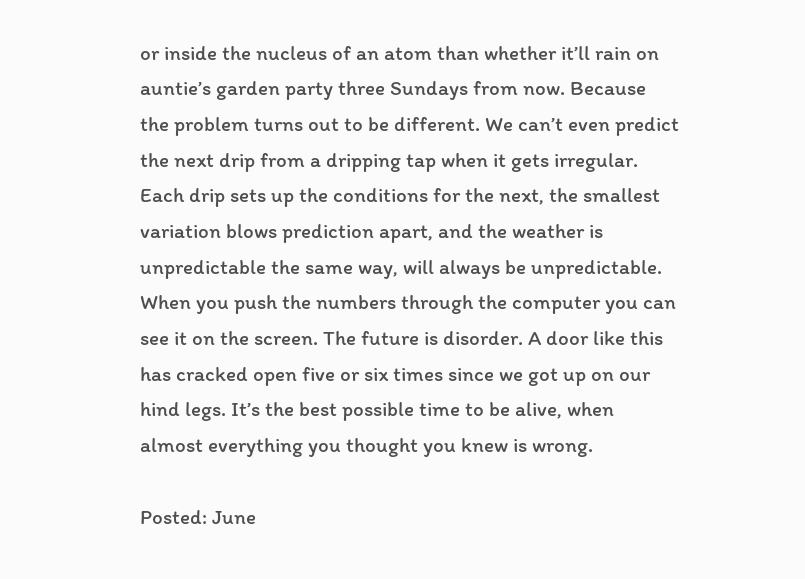or inside the nucleus of an atom than whether it’ll rain on auntie’s garden party three Sundays from now. Because the problem turns out to be different. We can’t even predict the next drip from a dripping tap when it gets irregular. Each drip sets up the conditions for the next, the smallest variation blows prediction apart, and the weather is unpredictable the same way, will always be unpredictable. When you push the numbers through the computer you can see it on the screen. The future is disorder. A door like this has cracked open five or six times since we got up on our hind legs. It’s the best possible time to be alive, when almost everything you thought you knew is wrong.

Posted: June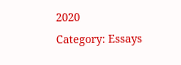2020
Category: Essays